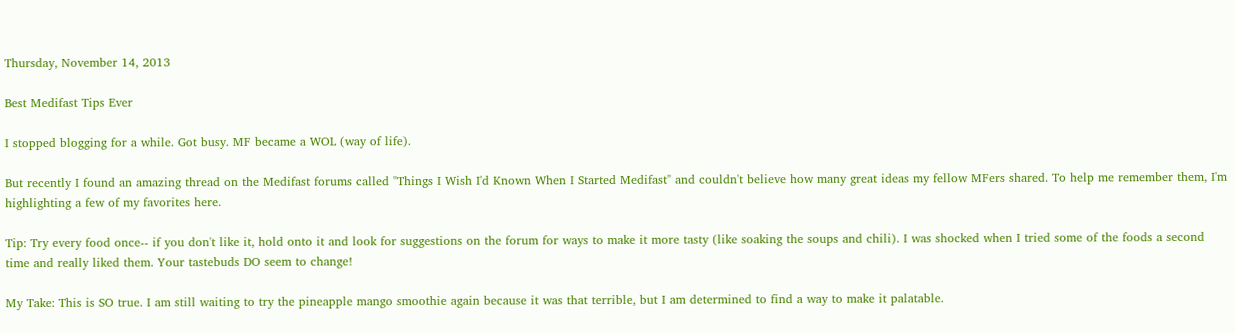Thursday, November 14, 2013

Best Medifast Tips Ever

I stopped blogging for a while. Got busy. MF became a WOL (way of life).

But recently I found an amazing thread on the Medifast forums called "Things I Wish I'd Known When I Started Medifast" and couldn't believe how many great ideas my fellow MFers shared. To help me remember them, I'm highlighting a few of my favorites here.

Tip: Try every food once-- if you don't like it, hold onto it and look for suggestions on the forum for ways to make it more tasty (like soaking the soups and chili). I was shocked when I tried some of the foods a second time and really liked them. Your tastebuds DO seem to change!

My Take: This is SO true. I am still waiting to try the pineapple mango smoothie again because it was that terrible, but I am determined to find a way to make it palatable.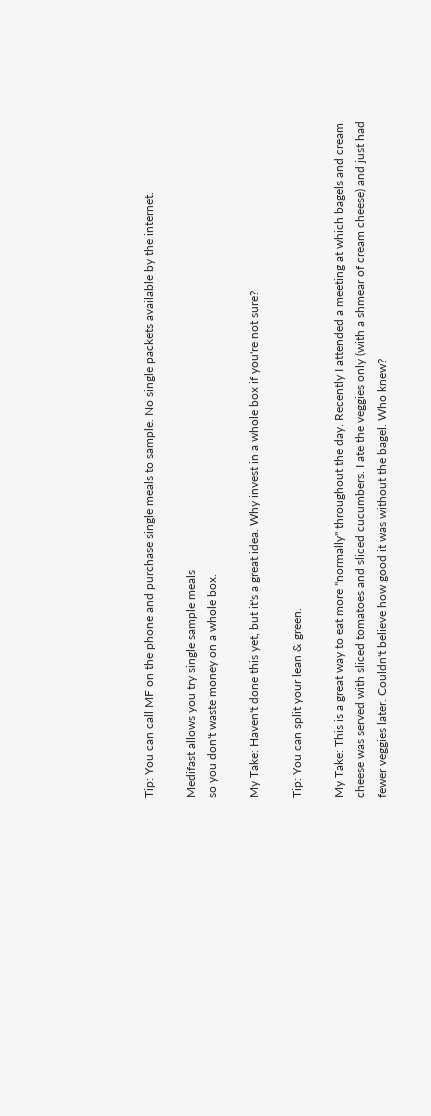Tip: You can call MF on the phone and purchase single meals to sample. No single packets available by the internet.

Medifast allows you try single sample meals
so you don't waste money on a whole box.

My Take: Haven't done this yet, but it's a great idea. Why invest in a whole box if you're not sure?

Tip: You can split your lean & green.

My Take: This is a great way to eat more "normally" throughout the day. Recently I attended a meeting at which bagels and cream cheese was served with sliced tomatoes and sliced cucumbers. I ate the veggies only (with a shmear of cream cheese) and just had fewer veggies later. Couldn't believe how good it was without the bagel. Who knew?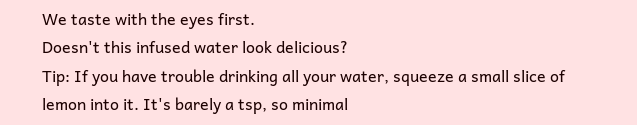We taste with the eyes first.
Doesn't this infused water look delicious?
Tip: If you have trouble drinking all your water, squeeze a small slice of lemon into it. It's barely a tsp, so minimal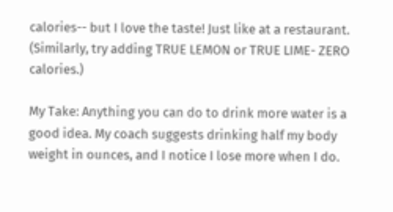calories-- but I love the taste! Just like at a restaurant. (Similarly, try adding TRUE LEMON or TRUE LIME- ZERO calories.)

My Take: Anything you can do to drink more water is a good idea. My coach suggests drinking half my body weight in ounces, and I notice I lose more when I do.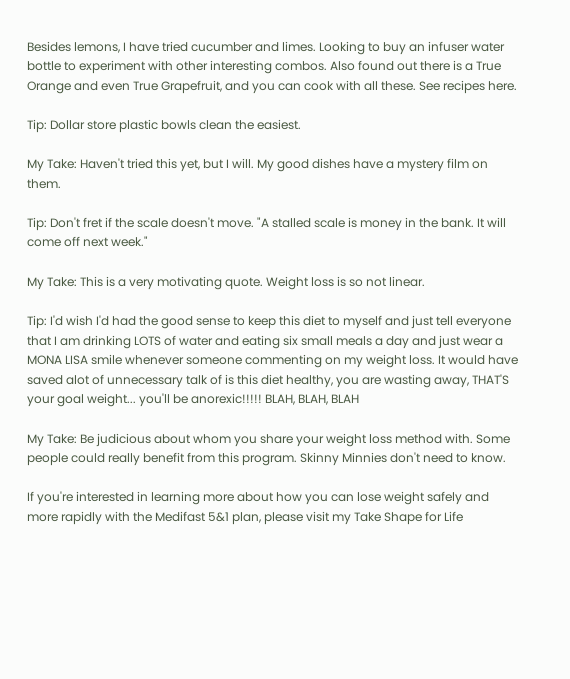Besides lemons, I have tried cucumber and limes. Looking to buy an infuser water bottle to experiment with other interesting combos. Also found out there is a True Orange and even True Grapefruit, and you can cook with all these. See recipes here.

Tip: Dollar store plastic bowls clean the easiest.

My Take: Haven't tried this yet, but I will. My good dishes have a mystery film on them.

Tip: Don't fret if the scale doesn't move. "A stalled scale is money in the bank. It will come off next week."

My Take: This is a very motivating quote. Weight loss is so not linear.

Tip: I'd wish I'd had the good sense to keep this diet to myself and just tell everyone that I am drinking LOTS of water and eating six small meals a day and just wear a MONA LISA smile whenever someone commenting on my weight loss. It would have saved alot of unnecessary talk of is this diet healthy, you are wasting away, THAT'S your goal weight... you'll be anorexic!!!!! BLAH, BLAH, BLAH

My Take: Be judicious about whom you share your weight loss method with. Some people could really benefit from this program. Skinny Minnies don't need to know.

If you're interested in learning more about how you can lose weight safely and more rapidly with the Medifast 5&1 plan, please visit my Take Shape for Life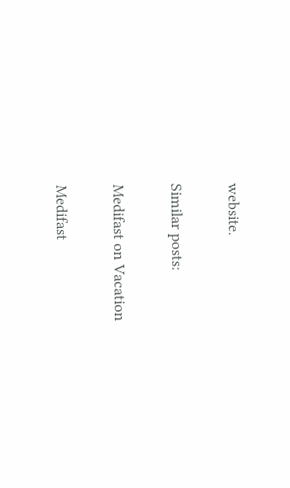website.

Similar posts:

Medifast on Vacation

Medifast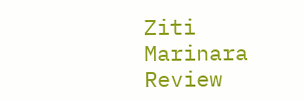Ziti Marinara Review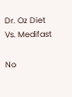Dr. Oz Diet Vs. Medifast

No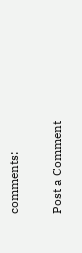comments:

Post a Comment